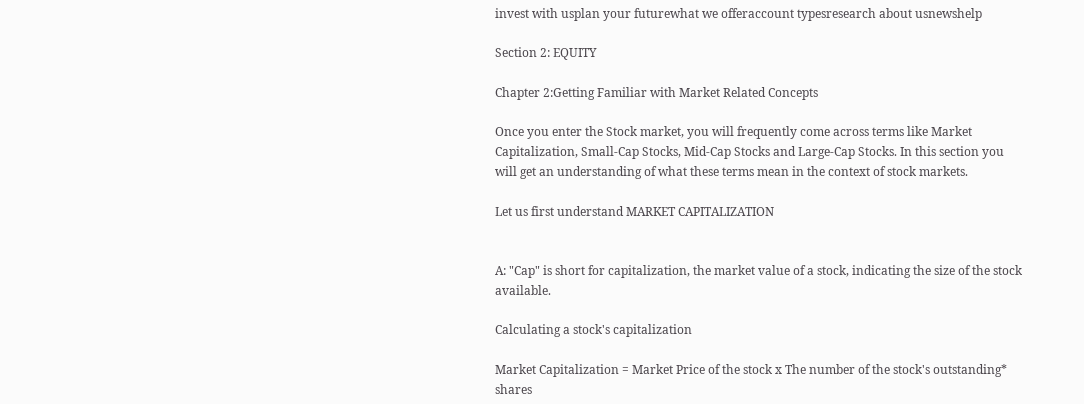invest with usplan your futurewhat we offeraccount typesresearch about usnewshelp

Section 2: EQUITY

Chapter 2:Getting Familiar with Market Related Concepts

Once you enter the Stock market, you will frequently come across terms like Market Capitalization, Small-Cap Stocks, Mid-Cap Stocks and Large-Cap Stocks. In this section you will get an understanding of what these terms mean in the context of stock markets.

Let us first understand MARKET CAPITALIZATION


A: "Cap" is short for capitalization, the market value of a stock, indicating the size of the stock available.

Calculating a stock's capitalization

Market Capitalization = Market Price of the stock x The number of the stock's outstanding* shares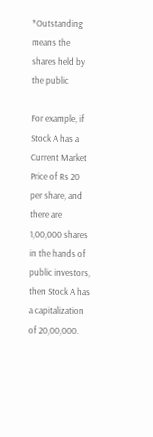*Outstanding means the shares held by the public

For example, if Stock A has a Current Market Price of Rs 20 per share, and there are 1,00,000 shares in the hands of public investors, then Stock A has a capitalization of 20,00,000.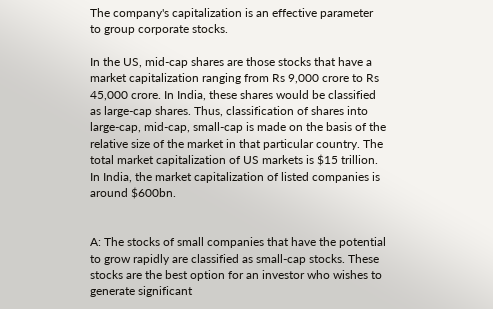The company's capitalization is an effective parameter to group corporate stocks.

In the US, mid-cap shares are those stocks that have a market capitalization ranging from Rs 9,000 crore to Rs 45,000 crore. In India, these shares would be classified as large-cap shares. Thus, classification of shares into large-cap, mid-cap, small-cap is made on the basis of the relative size of the market in that particular country. The total market capitalization of US markets is $15 trillion. In India, the market capitalization of listed companies is around $600bn.


A: The stocks of small companies that have the potential to grow rapidly are classified as small-cap stocks. These stocks are the best option for an investor who wishes to generate significant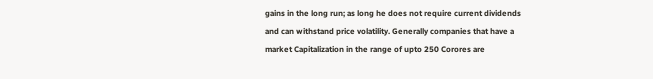gains in the long run; as long he does not require current dividends and can withstand price volatility. Generally companies that have a market Capitalization in the range of upto 250 Corores are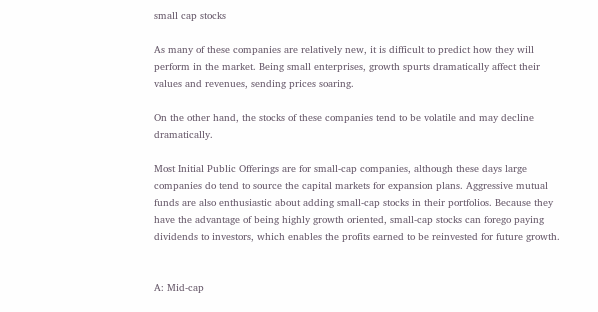small cap stocks

As many of these companies are relatively new, it is difficult to predict how they will perform in the market. Being small enterprises, growth spurts dramatically affect their values and revenues, sending prices soaring.

On the other hand, the stocks of these companies tend to be volatile and may decline dramatically.

Most Initial Public Offerings are for small-cap companies, although these days large companies do tend to source the capital markets for expansion plans. Aggressive mutual funds are also enthusiastic about adding small-cap stocks in their portfolios. Because they have the advantage of being highly growth oriented, small-cap stocks can forego paying dividends to investors, which enables the profits earned to be reinvested for future growth.


A: Mid-cap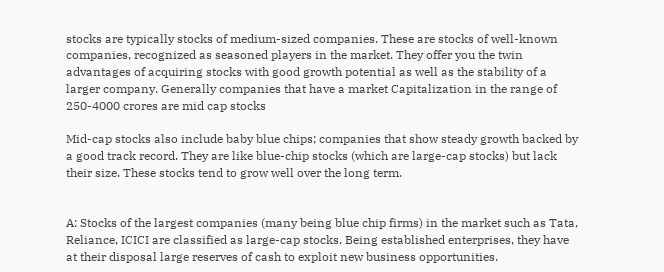stocks are typically stocks of medium-sized companies. These are stocks of well-known companies, recognized as seasoned players in the market. They offer you the twin advantages of acquiring stocks with good growth potential as well as the stability of a larger company. Generally companies that have a market Capitalization in the range of 250-4000 crores are mid cap stocks

Mid-cap stocks also include baby blue chips; companies that show steady growth backed by a good track record. They are like blue-chip stocks (which are large-cap stocks) but lack their size. These stocks tend to grow well over the long term.


A: Stocks of the largest companies (many being blue chip firms) in the market such as Tata, Reliance, ICICI are classified as large-cap stocks. Being established enterprises, they have at their disposal large reserves of cash to exploit new business opportunities.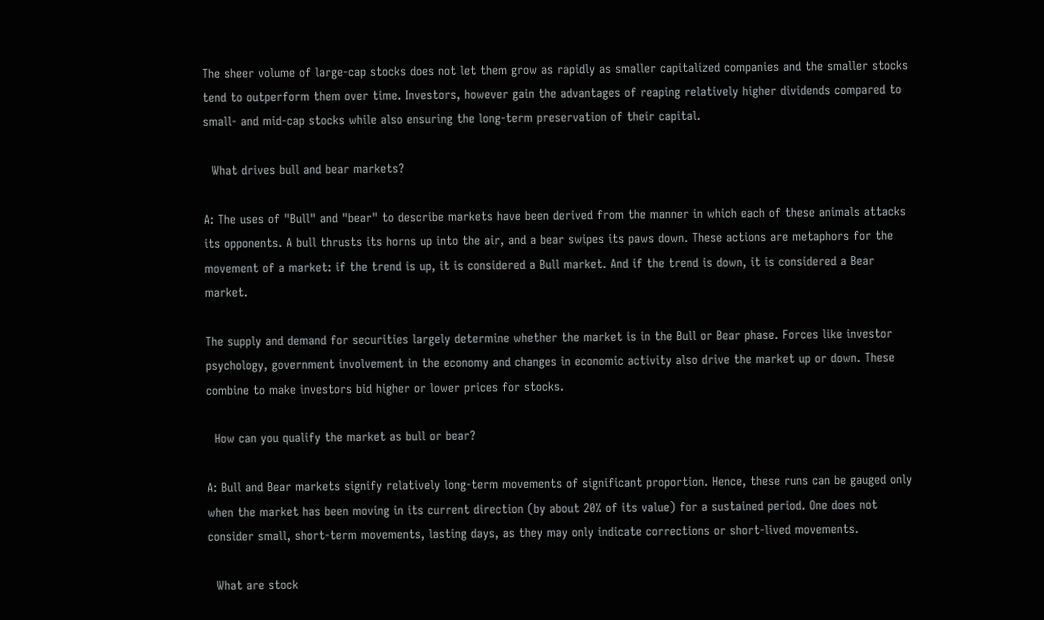The sheer volume of large-cap stocks does not let them grow as rapidly as smaller capitalized companies and the smaller stocks tend to outperform them over time. Investors, however gain the advantages of reaping relatively higher dividends compared to small- and mid-cap stocks while also ensuring the long-term preservation of their capital.

  What drives bull and bear markets?

A: The uses of "Bull" and "bear" to describe markets have been derived from the manner in which each of these animals attacks its opponents. A bull thrusts its horns up into the air, and a bear swipes its paws down. These actions are metaphors for the movement of a market: if the trend is up, it is considered a Bull market. And if the trend is down, it is considered a Bear market.

The supply and demand for securities largely determine whether the market is in the Bull or Bear phase. Forces like investor psychology, government involvement in the economy and changes in economic activity also drive the market up or down. These combine to make investors bid higher or lower prices for stocks.

  How can you qualify the market as bull or bear?

A: Bull and Bear markets signify relatively long-term movements of significant proportion. Hence, these runs can be gauged only when the market has been moving in its current direction (by about 20% of its value) for a sustained period. One does not consider small, short-term movements, lasting days, as they may only indicate corrections or short-lived movements.

  What are stock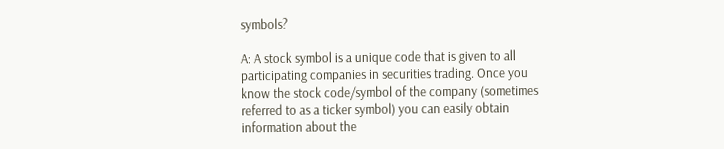symbols?

A: A stock symbol is a unique code that is given to all participating companies in securities trading. Once you know the stock code/symbol of the company (sometimes referred to as a ticker symbol) you can easily obtain information about the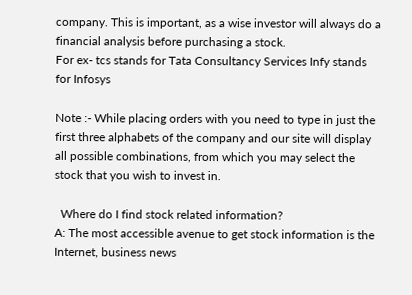company. This is important, as a wise investor will always do a financial analysis before purchasing a stock.
For ex- tcs stands for Tata Consultancy Services Infy stands for Infosys

Note :- While placing orders with you need to type in just the first three alphabets of the company and our site will display all possible combinations, from which you may select the stock that you wish to invest in.

  Where do I find stock related information?
A: The most accessible avenue to get stock information is the Internet, business news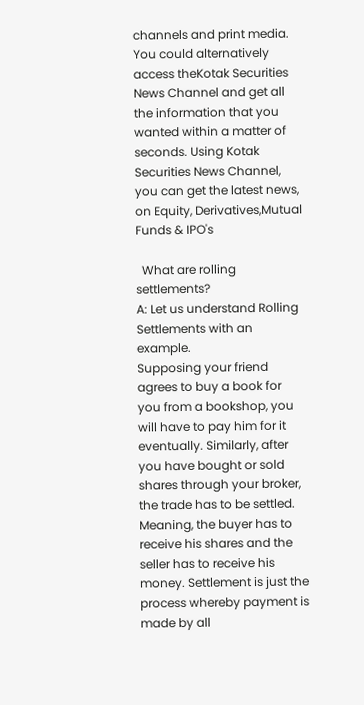channels and print media. You could alternatively access theKotak Securities News Channel and get all the information that you wanted within a matter of seconds. Using Kotak Securities News Channel, you can get the latest news, on Equity, Derivatives,Mutual Funds & IPO's

  What are rolling settlements?
A: Let us understand Rolling Settlements with an example.
Supposing your friend agrees to buy a book for you from a bookshop, you will have to pay him for it eventually. Similarly, after you have bought or sold shares through your broker, the trade has to be settled. Meaning, the buyer has to receive his shares and the seller has to receive his money. Settlement is just the process whereby payment is made by all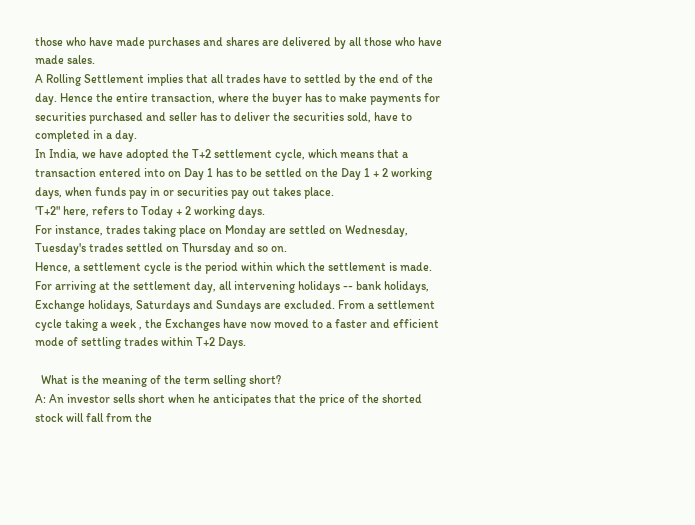those who have made purchases and shares are delivered by all those who have made sales.
A Rolling Settlement implies that all trades have to settled by the end of the day. Hence the entire transaction, where the buyer has to make payments for securities purchased and seller has to deliver the securities sold, have to completed in a day.
In India, we have adopted the T+2 settlement cycle, which means that a transaction entered into on Day 1 has to be settled on the Day 1 + 2 working days, when funds pay in or securities pay out takes place.
'T+2" here, refers to Today + 2 working days.
For instance, trades taking place on Monday are settled on Wednesday, Tuesday's trades settled on Thursday and so on.
Hence, a settlement cycle is the period within which the settlement is made.
For arriving at the settlement day, all intervening holidays -- bank holidays, Exchange holidays, Saturdays and Sundays are excluded. From a settlement cycle taking a week , the Exchanges have now moved to a faster and efficient mode of settling trades within T+2 Days.

  What is the meaning of the term selling short?
A: An investor sells short when he anticipates that the price of the shorted stock will fall from the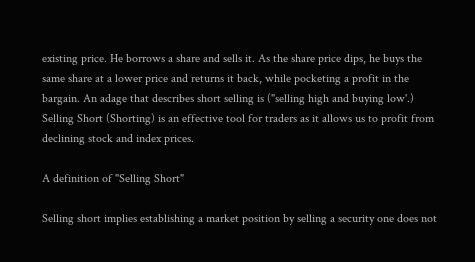existing price. He borrows a share and sells it. As the share price dips, he buys the same share at a lower price and returns it back, while pocketing a profit in the bargain. An adage that describes short selling is ("selling high and buying low'.) Selling Short (Shorting) is an effective tool for traders as it allows us to profit from declining stock and index prices.

A definition of "Selling Short"

Selling short implies establishing a market position by selling a security one does not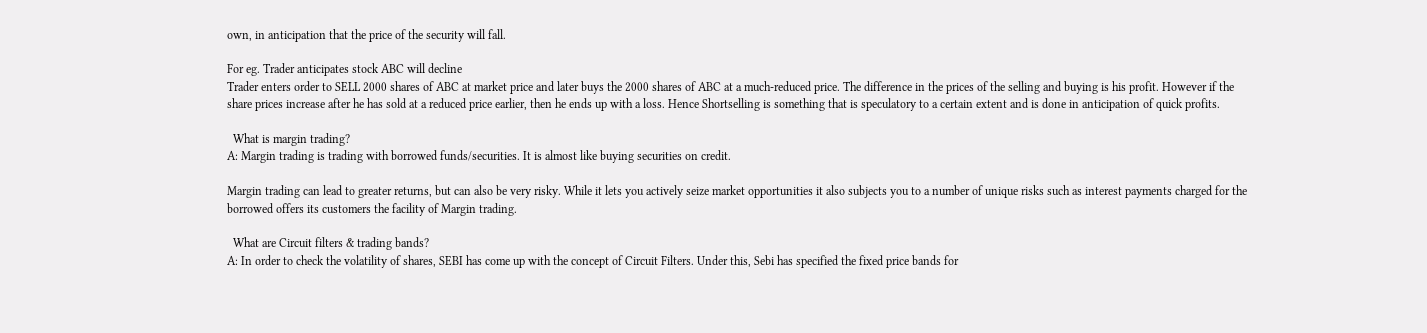own, in anticipation that the price of the security will fall.

For eg. Trader anticipates stock ABC will decline
Trader enters order to SELL 2000 shares of ABC at market price and later buys the 2000 shares of ABC at a much-reduced price. The difference in the prices of the selling and buying is his profit. However if the share prices increase after he has sold at a reduced price earlier, then he ends up with a loss. Hence Shortselling is something that is speculatory to a certain extent and is done in anticipation of quick profits.

  What is margin trading?
A: Margin trading is trading with borrowed funds/securities. It is almost like buying securities on credit.

Margin trading can lead to greater returns, but can also be very risky. While it lets you actively seize market opportunities it also subjects you to a number of unique risks such as interest payments charged for the borrowed offers its customers the facility of Margin trading.

  What are Circuit filters & trading bands?
A: In order to check the volatility of shares, SEBI has come up with the concept of Circuit Filters. Under this, Sebi has specified the fixed price bands for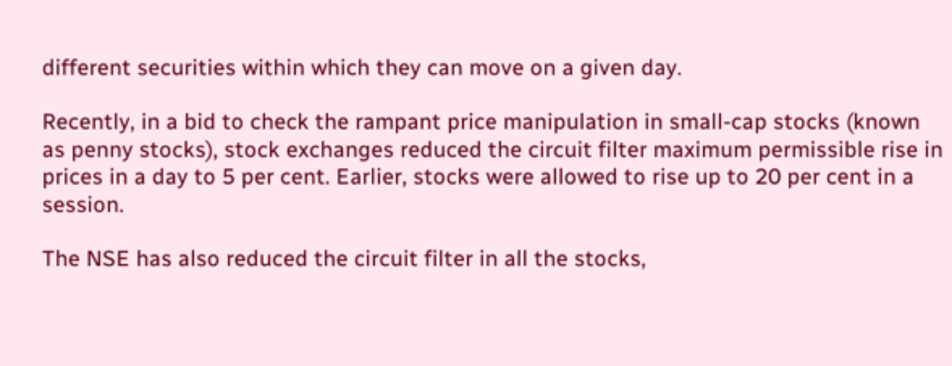different securities within which they can move on a given day.

Recently, in a bid to check the rampant price manipulation in small-cap stocks (known as penny stocks), stock exchanges reduced the circuit filter maximum permissible rise in prices in a day to 5 per cent. Earlier, stocks were allowed to rise up to 20 per cent in a session.

The NSE has also reduced the circuit filter in all the stocks,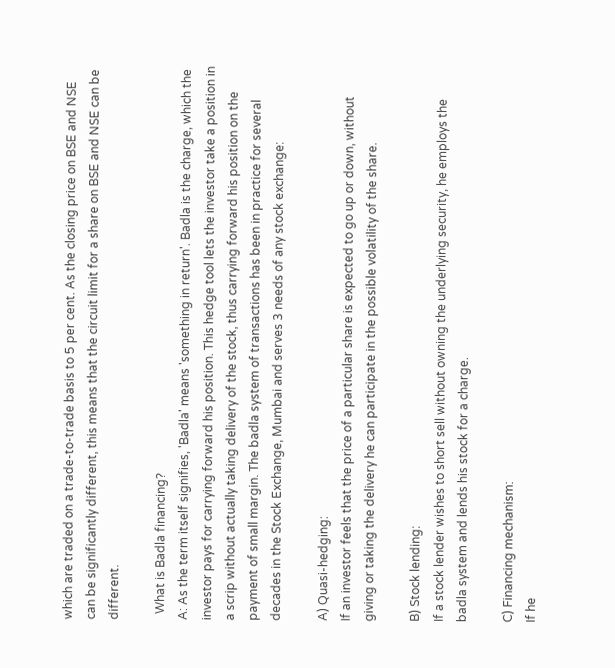which are traded on a trade-to-trade basis to 5 per cent. As the closing price on BSE and NSE can be significantly different, this means that the circuit limit for a share on BSE and NSE can be different.

  What is Badla financing?
A: As the term itself signifies, 'Badla' means 'something in return'. Badla is the charge, which the investor pays for carrying forward his position. This hedge tool lets the investor take a position in a scrip without actually taking delivery of the stock, thus carrying forward his position on the payment of small margin. The badla system of transactions has been in practice for several decades in the Stock Exchange, Mumbai and serves 3 needs of any stock exchange:

A) Quasi-hedging:
If an investor feels that the price of a particular share is expected to go up or down, without giving or taking the delivery he can participate in the possible volatility of the share.

B) Stock lending:
If a stock lender wishes to short sell without owning the underlying security, he employs the badla system and lends his stock for a charge.

C) Financing mechanism:
If he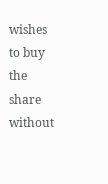wishes to buy the share without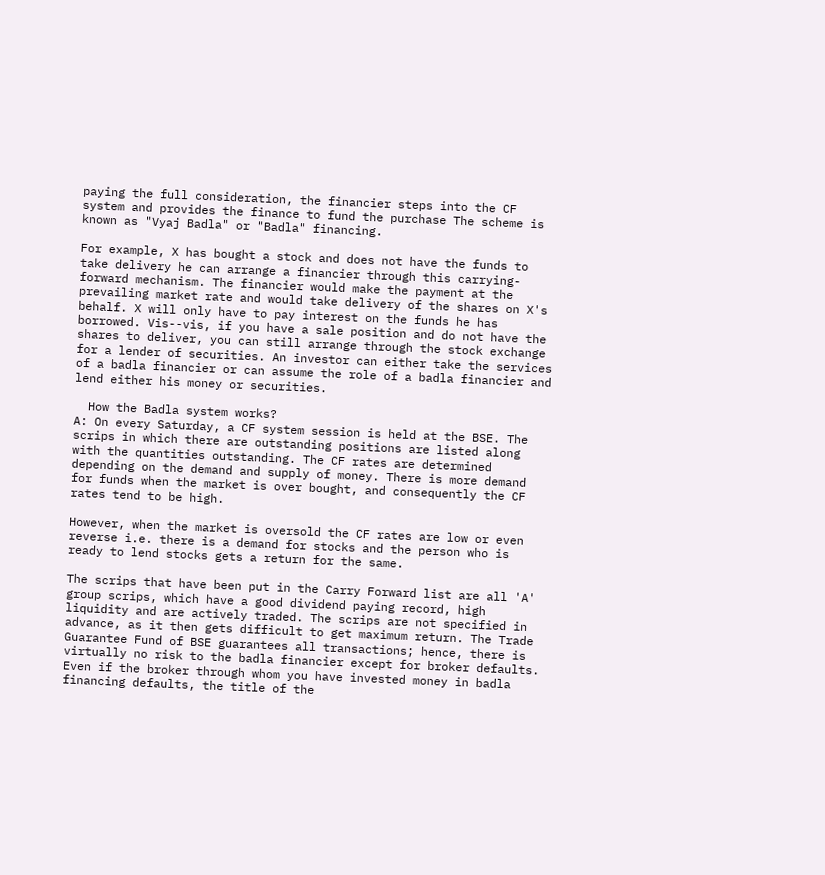paying the full consideration, the financier steps into the CF system and provides the finance to fund the purchase The scheme is known as "Vyaj Badla" or "Badla" financing.

For example, X has bought a stock and does not have the funds to take delivery he can arrange a financier through this carrying-forward mechanism. The financier would make the payment at the prevailing market rate and would take delivery of the shares on X's behalf. X will only have to pay interest on the funds he has borrowed. Vis--vis, if you have a sale position and do not have the shares to deliver, you can still arrange through the stock exchange for a lender of securities. An investor can either take the services of a badla financier or can assume the role of a badla financier and lend either his money or securities.

  How the Badla system works?
A: On every Saturday, a CF system session is held at the BSE. The scrips in which there are outstanding positions are listed along with the quantities outstanding. The CF rates are determined depending on the demand and supply of money. There is more demand for funds when the market is over bought, and consequently the CF rates tend to be high.

However, when the market is oversold the CF rates are low or even reverse i.e. there is a demand for stocks and the person who is ready to lend stocks gets a return for the same.

The scrips that have been put in the Carry Forward list are all 'A' group scrips, which have a good dividend paying record, high liquidity and are actively traded. The scrips are not specified in advance, as it then gets difficult to get maximum return. The Trade Guarantee Fund of BSE guarantees all transactions; hence, there is virtually no risk to the badla financier except for broker defaults. Even if the broker through whom you have invested money in badla financing defaults, the title of the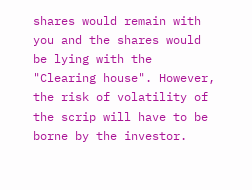shares would remain with you and the shares would be lying with the "Clearing house". However, the risk of volatility of the scrip will have to be borne by the investor.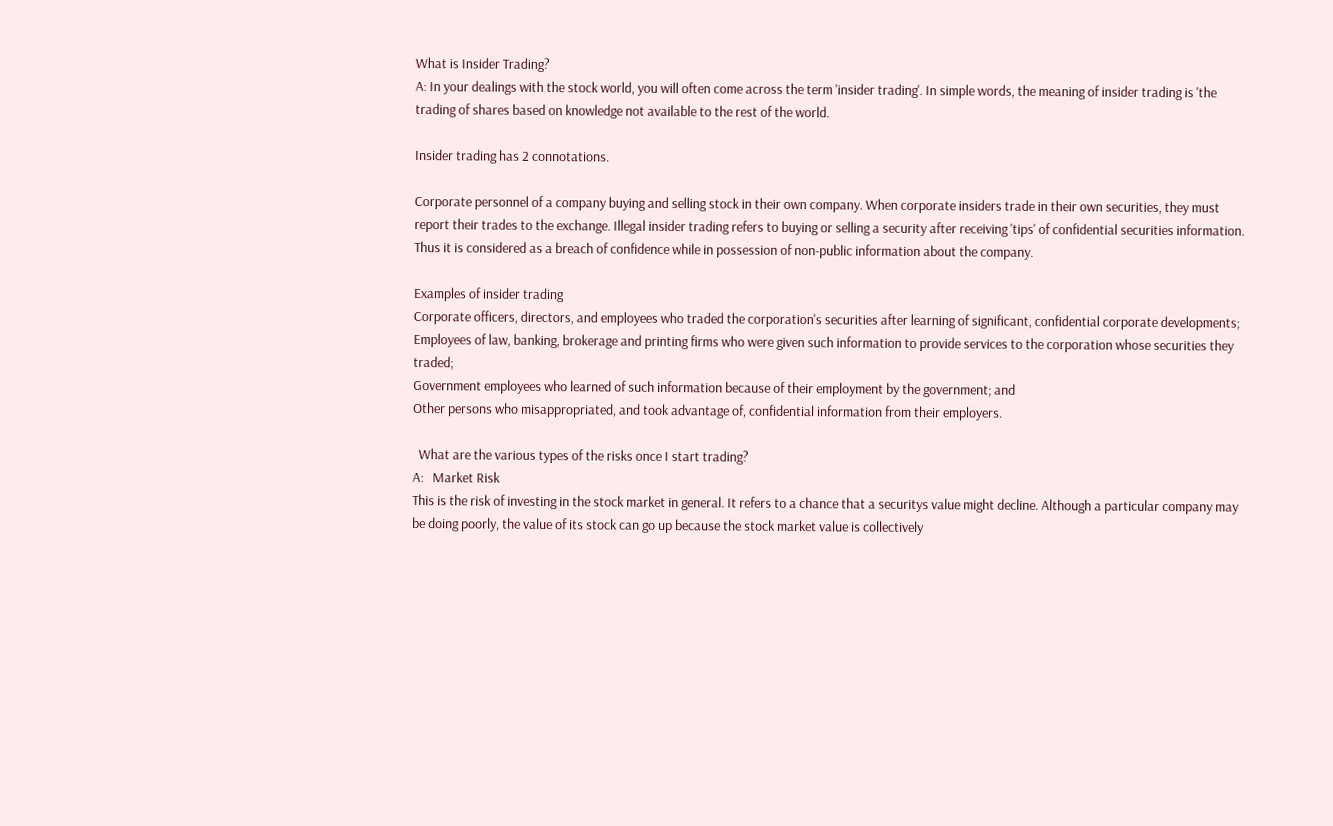What is Insider Trading?
A: In your dealings with the stock world, you will often come across the term 'insider trading'. In simple words, the meaning of insider trading is 'the trading of shares based on knowledge not available to the rest of the world.

Insider trading has 2 connotations.

Corporate personnel of a company buying and selling stock in their own company. When corporate insiders trade in their own securities, they must report their trades to the exchange. Illegal insider trading refers to buying or selling a security after receiving 'tips' of confidential securities information. Thus it is considered as a breach of confidence while in possession of non-public information about the company.

Examples of insider trading
Corporate officers, directors, and employees who traded the corporation's securities after learning of significant, confidential corporate developments;
Employees of law, banking, brokerage and printing firms who were given such information to provide services to the corporation whose securities they traded;
Government employees who learned of such information because of their employment by the government; and
Other persons who misappropriated, and took advantage of, confidential information from their employers.

  What are the various types of the risks once I start trading?
A:   Market Risk
This is the risk of investing in the stock market in general. It refers to a chance that a securitys value might decline. Although a particular company may be doing poorly, the value of its stock can go up because the stock market value is collectively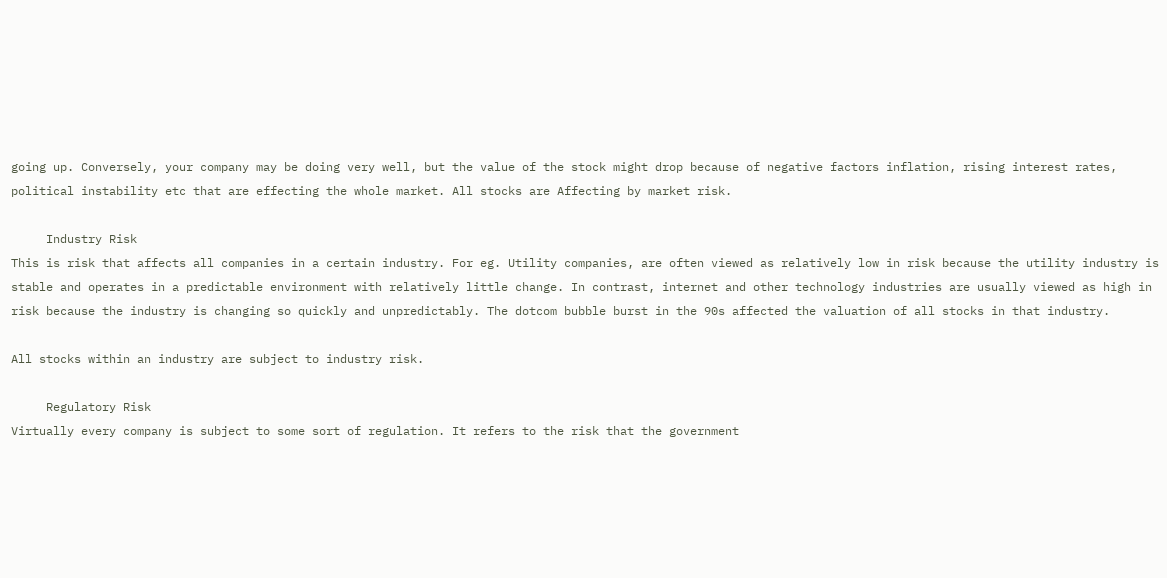going up. Conversely, your company may be doing very well, but the value of the stock might drop because of negative factors inflation, rising interest rates, political instability etc that are effecting the whole market. All stocks are Affecting by market risk.

     Industry Risk
This is risk that affects all companies in a certain industry. For eg. Utility companies, are often viewed as relatively low in risk because the utility industry is stable and operates in a predictable environment with relatively little change. In contrast, internet and other technology industries are usually viewed as high in risk because the industry is changing so quickly and unpredictably. The dotcom bubble burst in the 90s affected the valuation of all stocks in that industry.

All stocks within an industry are subject to industry risk.

     Regulatory Risk
Virtually every company is subject to some sort of regulation. It refers to the risk that the government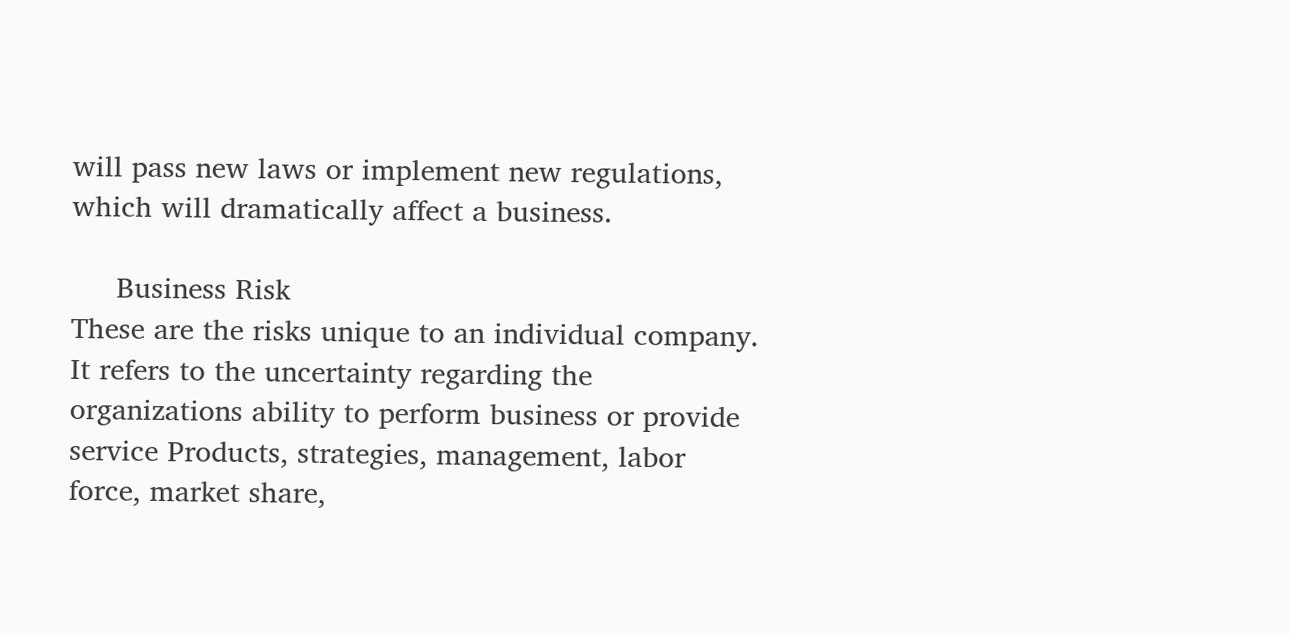will pass new laws or implement new regulations, which will dramatically affect a business.

     Business Risk
These are the risks unique to an individual company. It refers to the uncertainty regarding the organizations ability to perform business or provide service Products, strategies, management, labor force, market share,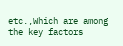etc.,Which are among the key factors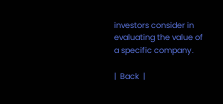investors consider in evaluating the value of a specific company.

|  Back  |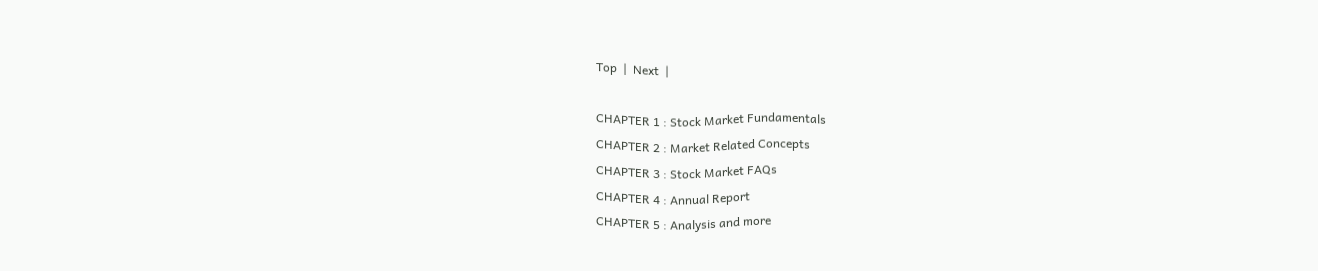Top  |  Next  |

CHAPTER 1 : Stock Market Fundamentals
CHAPTER 2 : Market Related Concepts
CHAPTER 3 : Stock Market FAQs
CHAPTER 4 : Annual Report
CHAPTER 5 : Analysis and more